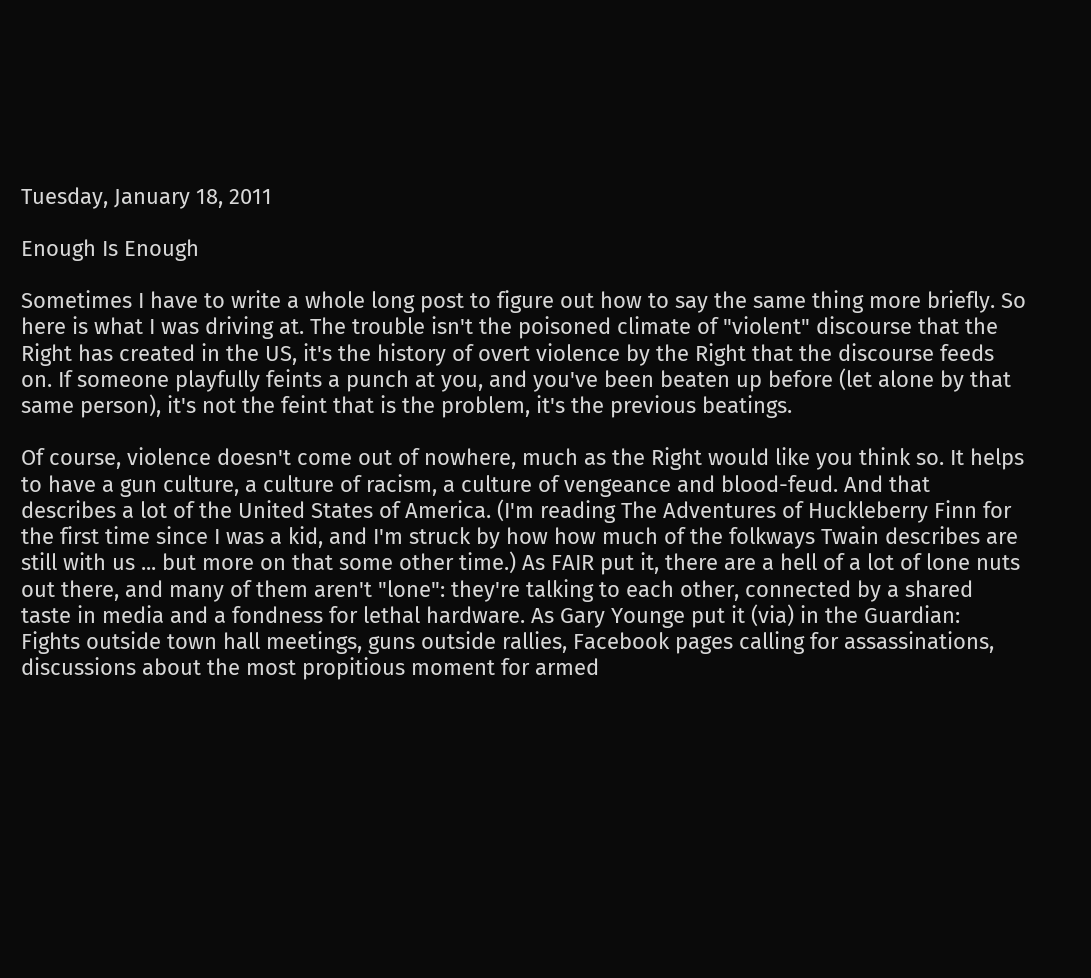Tuesday, January 18, 2011

Enough Is Enough

Sometimes I have to write a whole long post to figure out how to say the same thing more briefly. So here is what I was driving at. The trouble isn't the poisoned climate of "violent" discourse that the Right has created in the US, it's the history of overt violence by the Right that the discourse feeds on. If someone playfully feints a punch at you, and you've been beaten up before (let alone by that same person), it's not the feint that is the problem, it's the previous beatings.

Of course, violence doesn't come out of nowhere, much as the Right would like you think so. It helps to have a gun culture, a culture of racism, a culture of vengeance and blood-feud. And that describes a lot of the United States of America. (I'm reading The Adventures of Huckleberry Finn for the first time since I was a kid, and I'm struck by how how much of the folkways Twain describes are still with us ... but more on that some other time.) As FAIR put it, there are a hell of a lot of lone nuts out there, and many of them aren't "lone": they're talking to each other, connected by a shared taste in media and a fondness for lethal hardware. As Gary Younge put it (via) in the Guardian:
Fights outside town hall meetings, guns outside rallies, Facebook pages calling for assassinations, discussions about the most propitious moment for armed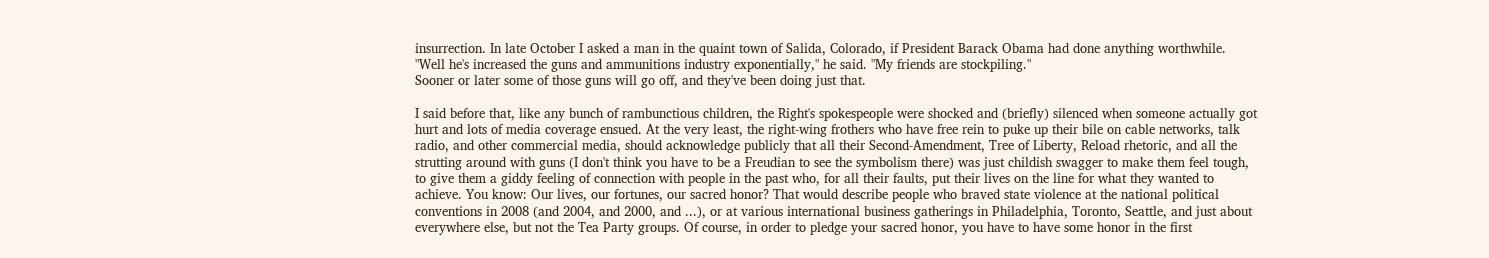insurrection. In late October I asked a man in the quaint town of Salida, Colorado, if President Barack Obama had done anything worthwhile. "Well he's increased the guns and ammunitions industry exponentially," he said. "My friends are stockpiling."
Sooner or later some of those guns will go off, and they've been doing just that.

I said before that, like any bunch of rambunctious children, the Right's spokespeople were shocked and (briefly) silenced when someone actually got hurt and lots of media coverage ensued. At the very least, the right-wing frothers who have free rein to puke up their bile on cable networks, talk radio, and other commercial media, should acknowledge publicly that all their Second-Amendment, Tree of Liberty, Reload rhetoric, and all the strutting around with guns (I don't think you have to be a Freudian to see the symbolism there) was just childish swagger to make them feel tough, to give them a giddy feeling of connection with people in the past who, for all their faults, put their lives on the line for what they wanted to achieve. You know: Our lives, our fortunes, our sacred honor? That would describe people who braved state violence at the national political conventions in 2008 (and 2004, and 2000, and ...), or at various international business gatherings in Philadelphia, Toronto, Seattle, and just about everywhere else, but not the Tea Party groups. Of course, in order to pledge your sacred honor, you have to have some honor in the first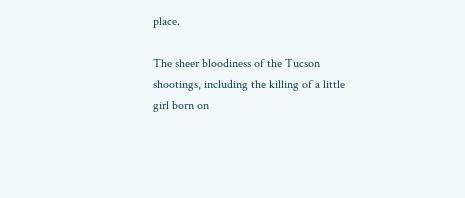place.

The sheer bloodiness of the Tucson shootings, including the killing of a little girl born on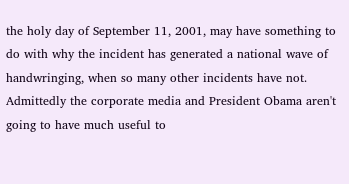the holy day of September 11, 2001, may have something to do with why the incident has generated a national wave of handwringing, when so many other incidents have not. Admittedly the corporate media and President Obama aren't going to have much useful to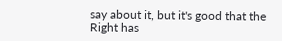say about it, but it's good that the Right has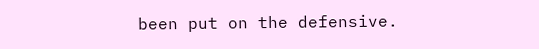been put on the defensive.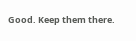Good. Keep them there.